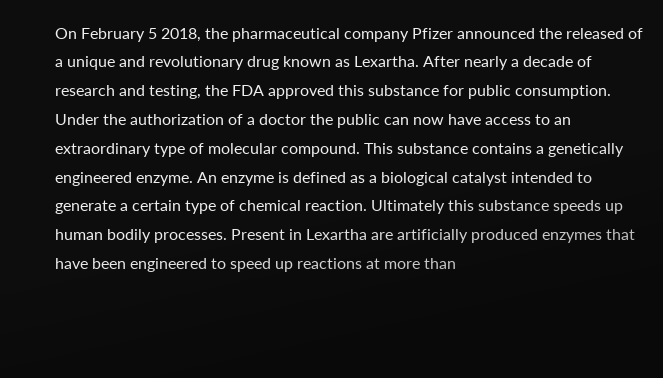On February 5 2018, the pharmaceutical company Pfizer announced the released of a unique and revolutionary drug known as Lexartha. After nearly a decade of research and testing, the FDA approved this substance for public consumption. Under the authorization of a doctor the public can now have access to an extraordinary type of molecular compound. This substance contains a genetically engineered enzyme. An enzyme is defined as a biological catalyst intended to generate a certain type of chemical reaction. Ultimately this substance speeds up human bodily processes. Present in Lexartha are artificially produced enzymes that have been engineered to speed up reactions at more than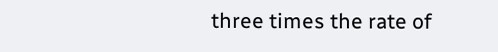three times the rate of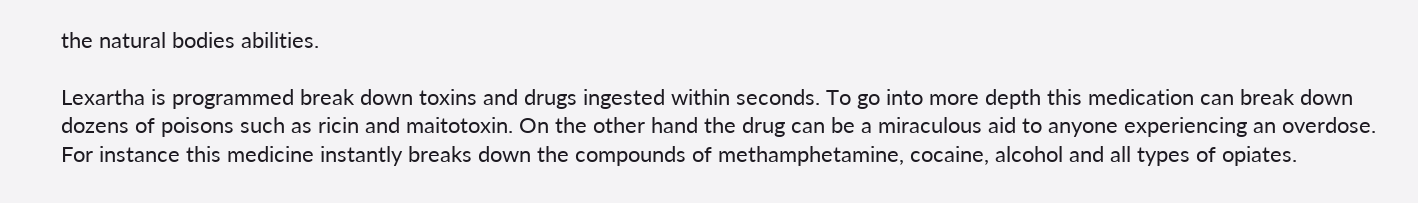the natural bodies abilities.

Lexartha is programmed break down toxins and drugs ingested within seconds. To go into more depth this medication can break down dozens of poisons such as ricin and maitotoxin. On the other hand the drug can be a miraculous aid to anyone experiencing an overdose. For instance this medicine instantly breaks down the compounds of methamphetamine, cocaine, alcohol and all types of opiates.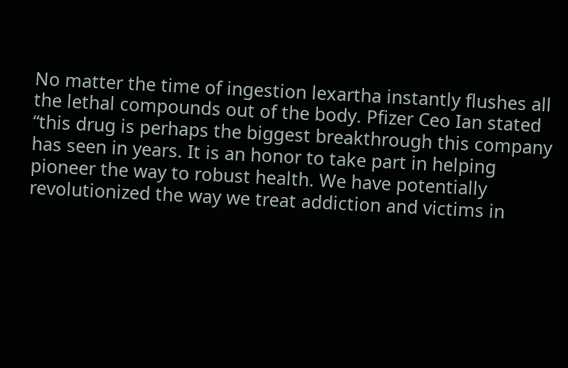No matter the time of ingestion lexartha instantly flushes all the lethal compounds out of the body. Pfizer Ceo Ian stated “this drug is perhaps the biggest breakthrough this company has seen in years. It is an honor to take part in helping pioneer the way to robust health. We have potentially revolutionized the way we treat addiction and victims in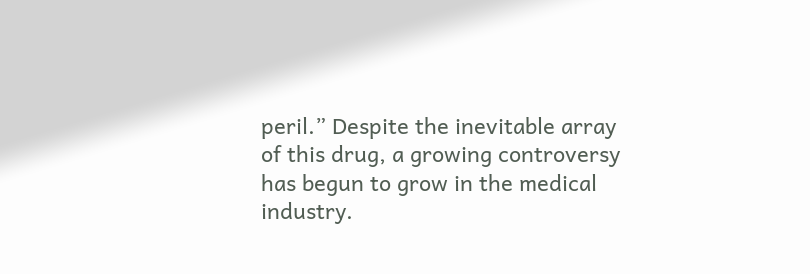peril.” Despite the inevitable array of this drug, a growing controversy has begun to grow in the medical industry.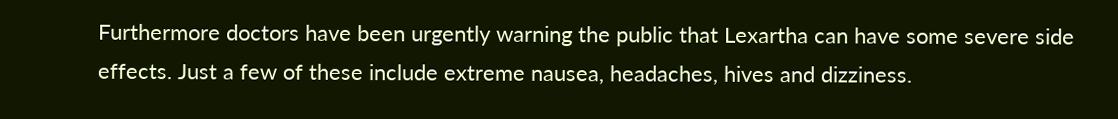Furthermore doctors have been urgently warning the public that Lexartha can have some severe side effects. Just a few of these include extreme nausea, headaches, hives and dizziness.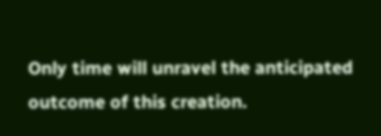Only time will unravel the anticipated outcome of this creation.